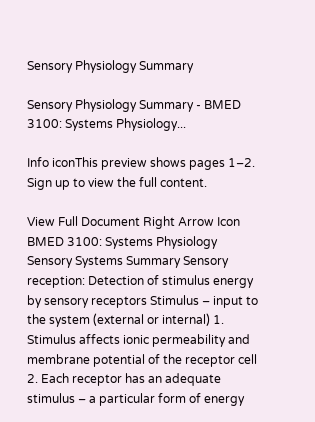Sensory Physiology Summary

Sensory Physiology Summary - BMED 3100: Systems Physiology...

Info iconThis preview shows pages 1–2. Sign up to view the full content.

View Full Document Right Arrow Icon
BMED 3100: Systems Physiology Sensory Systems Summary Sensory reception: Detection of stimulus energy by sensory receptors Stimulus – input to the system (external or internal) 1. Stimulus affects ionic permeability and membrane potential of the receptor cell 2. Each receptor has an adequate stimulus – a particular form of energy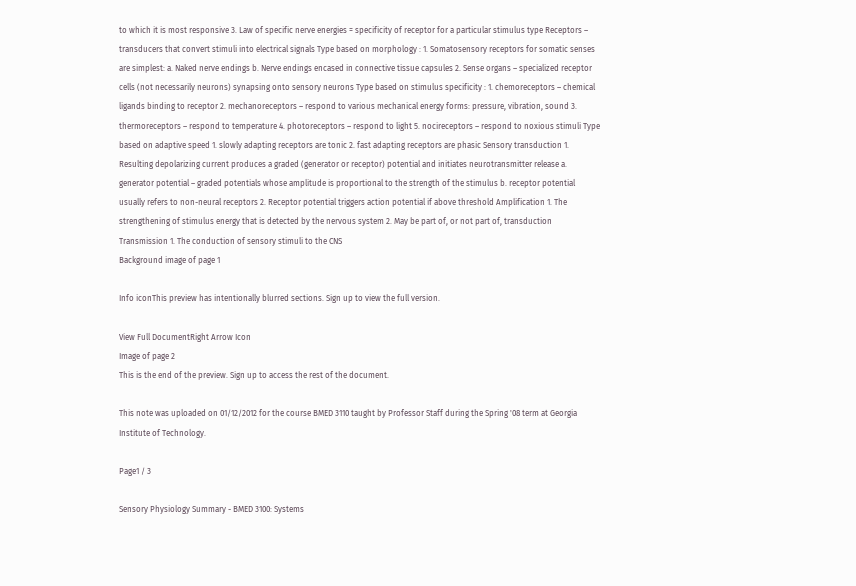to which it is most responsive 3. Law of specific nerve energies = specificity of receptor for a particular stimulus type Receptors – transducers that convert stimuli into electrical signals Type based on morphology : 1. Somatosensory receptors for somatic senses are simplest: a. Naked nerve endings b. Nerve endings encased in connective tissue capsules 2. Sense organs – specialized receptor cells (not necessarily neurons) synapsing onto sensory neurons Type based on stimulus specificity : 1. chemoreceptors – chemical ligands binding to receptor 2. mechanoreceptors – respond to various mechanical energy forms: pressure, vibration, sound 3. thermoreceptors – respond to temperature 4. photoreceptors – respond to light 5. nocireceptors – respond to noxious stimuli Type based on adaptive speed 1. slowly adapting receptors are tonic 2. fast adapting receptors are phasic Sensory transduction 1. Resulting depolarizing current produces a graded (generator or receptor) potential and initiates neurotransmitter release a. generator potential – graded potentials whose amplitude is proportional to the strength of the stimulus b. receptor potential usually refers to non-neural receptors 2. Receptor potential triggers action potential if above threshold Amplification 1. The strengthening of stimulus energy that is detected by the nervous system 2. May be part of, or not part of, transduction Transmission 1. The conduction of sensory stimuli to the CNS
Background image of page 1

Info iconThis preview has intentionally blurred sections. Sign up to view the full version.

View Full DocumentRight Arrow Icon
Image of page 2
This is the end of the preview. Sign up to access the rest of the document.

This note was uploaded on 01/12/2012 for the course BMED 3110 taught by Professor Staff during the Spring '08 term at Georgia Institute of Technology.

Page1 / 3

Sensory Physiology Summary - BMED 3100: Systems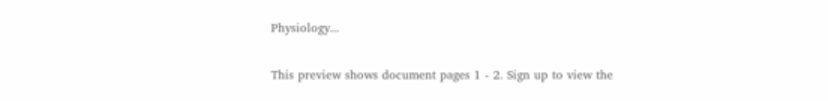Physiology...

This preview shows document pages 1 - 2. Sign up to view the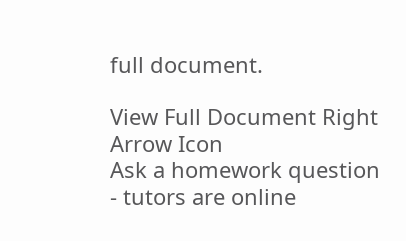full document.

View Full Document Right Arrow Icon
Ask a homework question - tutors are online